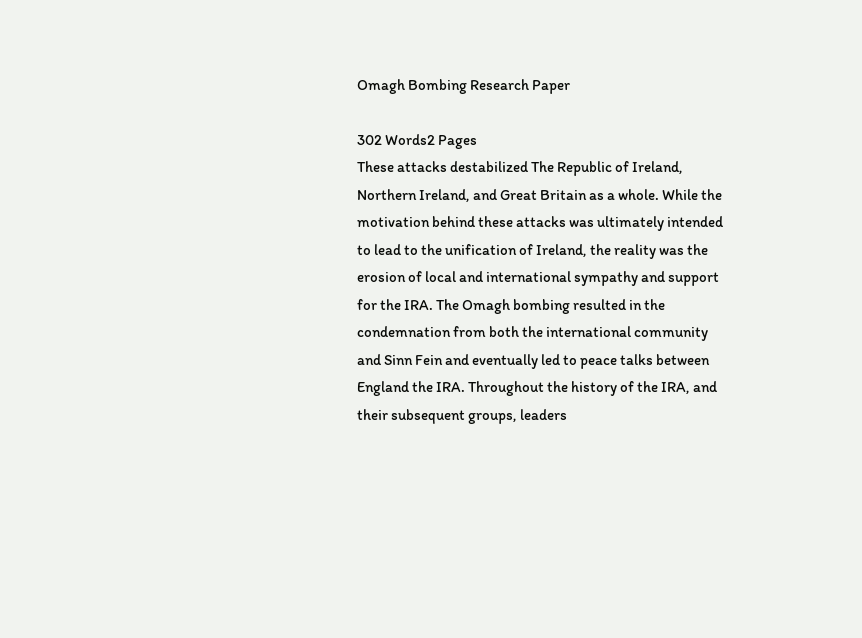Omagh Bombing Research Paper

302 Words2 Pages
These attacks destabilized The Republic of Ireland, Northern Ireland, and Great Britain as a whole. While the motivation behind these attacks was ultimately intended to lead to the unification of Ireland, the reality was the erosion of local and international sympathy and support for the IRA. The Omagh bombing resulted in the condemnation from both the international community and Sinn Fein and eventually led to peace talks between England the IRA. Throughout the history of the IRA, and their subsequent groups, leaders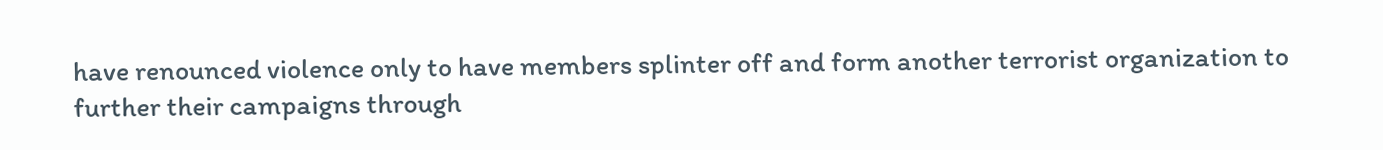have renounced violence only to have members splinter off and form another terrorist organization to further their campaigns through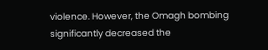violence. However, the Omagh bombing significantly decreased the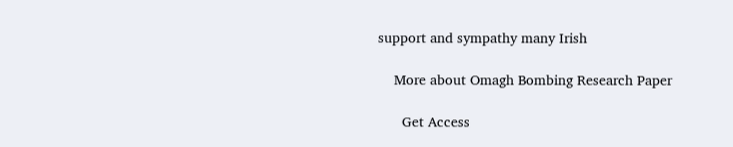support and sympathy many Irish

    More about Omagh Bombing Research Paper

      Get Access